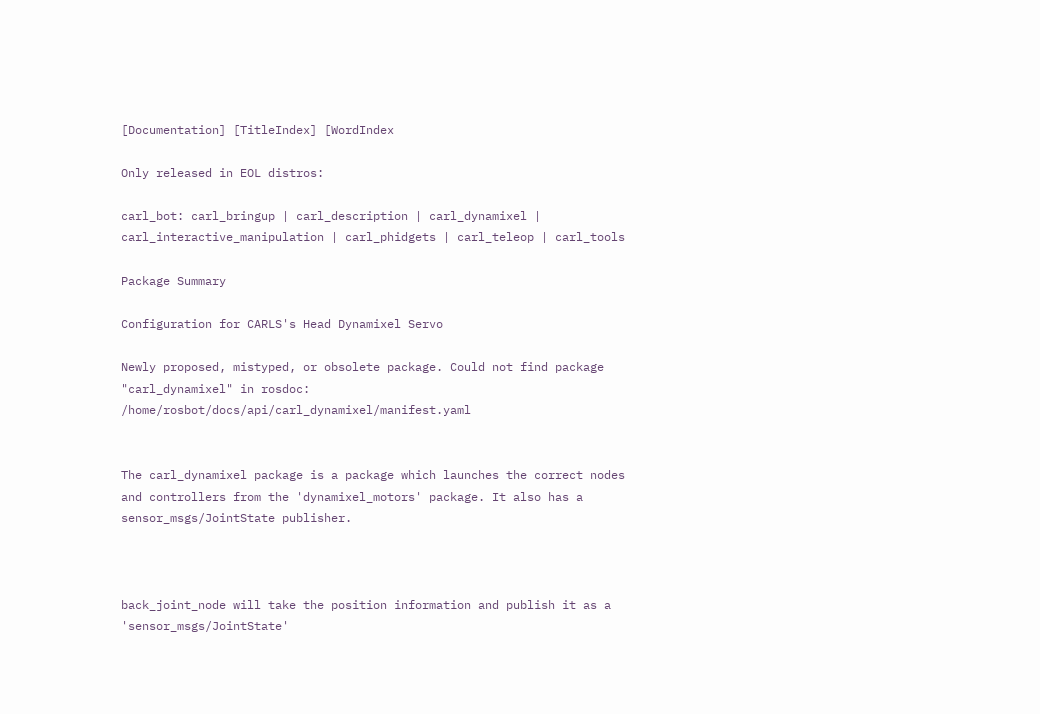[Documentation] [TitleIndex] [WordIndex

Only released in EOL distros:

carl_bot: carl_bringup | carl_description | carl_dynamixel | carl_interactive_manipulation | carl_phidgets | carl_teleop | carl_tools

Package Summary

Configuration for CARLS's Head Dynamixel Servo

Newly proposed, mistyped, or obsolete package. Could not find package "carl_dynamixel" in rosdoc: /home/rosbot/docs/api/carl_dynamixel/manifest.yaml


The carl_dynamixel package is a package which launches the correct nodes and controllers from the 'dynamixel_motors' package. It also has a sensor_msgs/JointState publisher.



back_joint_node will take the position information and publish it as a 'sensor_msgs/JointState'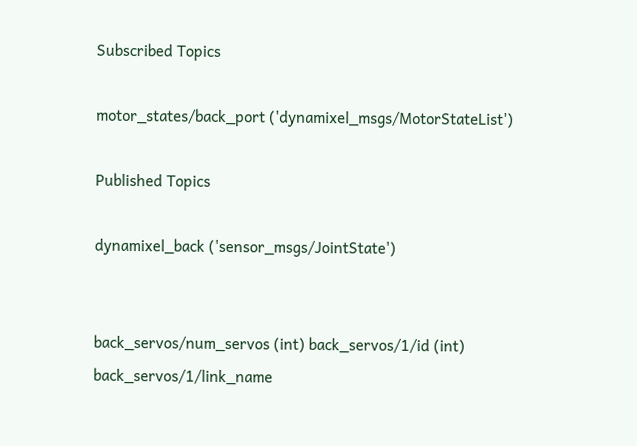Subscribed Topics

motor_states/back_port ('dynamixel_msgs/MotorStateList')

Published Topics

dynamixel_back ('sensor_msgs/JointState')


back_servos/num_servos (int) back_servos/1/id (int) back_servos/1/link_name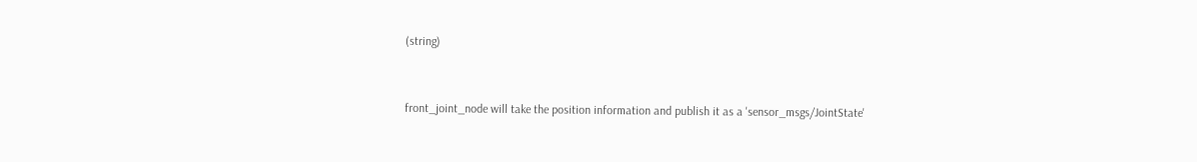(string)


front_joint_node will take the position information and publish it as a 'sensor_msgs/JointState'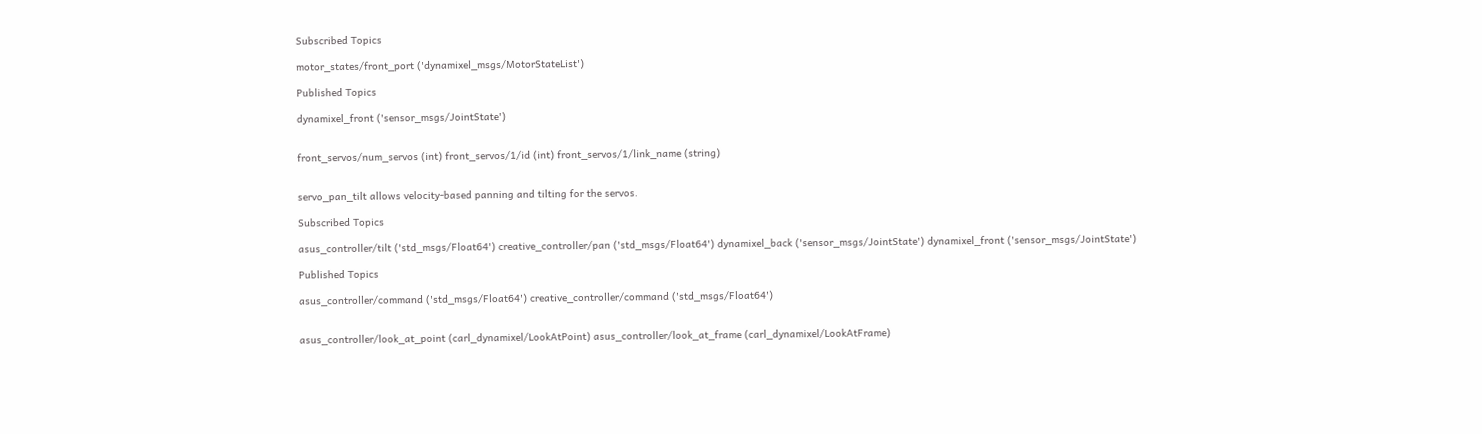Subscribed Topics

motor_states/front_port ('dynamixel_msgs/MotorStateList')

Published Topics

dynamixel_front ('sensor_msgs/JointState')


front_servos/num_servos (int) front_servos/1/id (int) front_servos/1/link_name (string)


servo_pan_tilt allows velocity-based panning and tilting for the servos.

Subscribed Topics

asus_controller/tilt ('std_msgs/Float64') creative_controller/pan ('std_msgs/Float64') dynamixel_back ('sensor_msgs/JointState') dynamixel_front ('sensor_msgs/JointState')

Published Topics

asus_controller/command ('std_msgs/Float64') creative_controller/command ('std_msgs/Float64')


asus_controller/look_at_point (carl_dynamixel/LookAtPoint) asus_controller/look_at_frame (carl_dynamixel/LookAtFrame)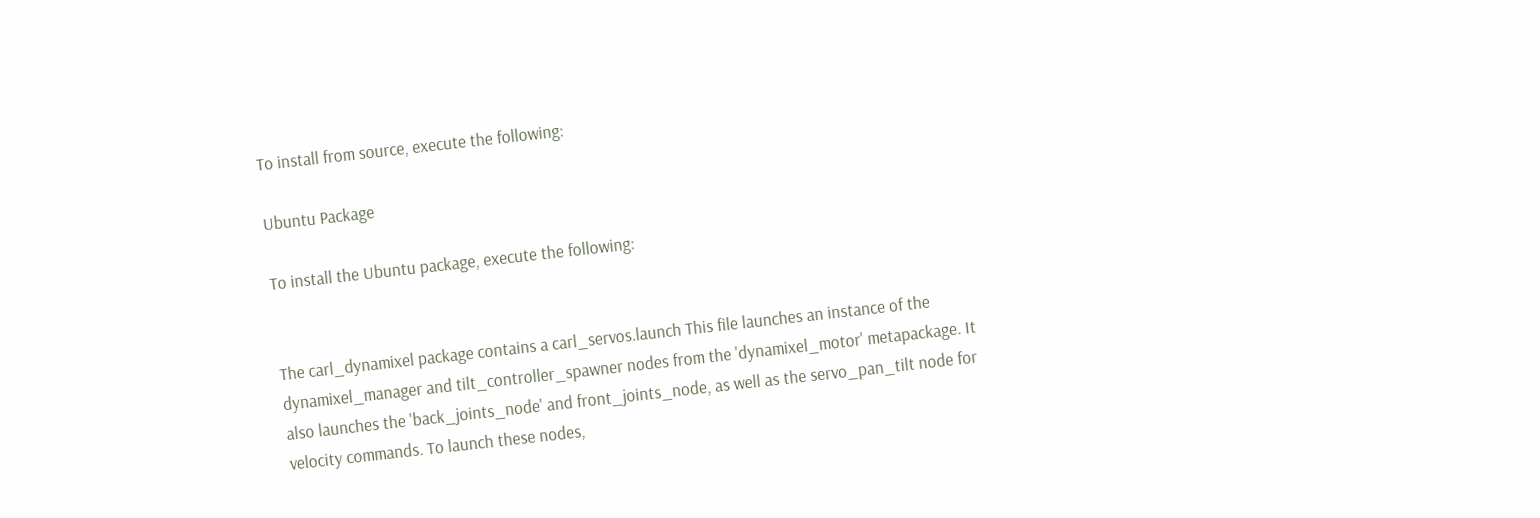To install from source, execute the following:

Ubuntu Package

To install the Ubuntu package, execute the following:


The carl_dynamixel package contains a carl_servos.launch This file launches an instance of the dynamixel_manager and tilt_controller_spawner nodes from the 'dynamixel_motor' metapackage. It also launches the 'back_joints_node' and front_joints_node, as well as the servo_pan_tilt node for velocity commands. To launch these nodes,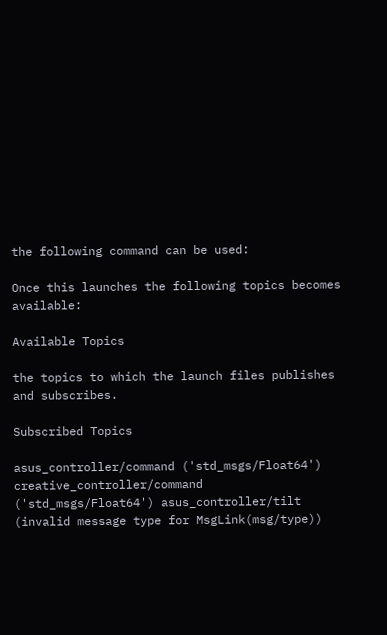the following command can be used:

Once this launches the following topics becomes available:

Available Topics

the topics to which the launch files publishes and subscribes.

Subscribed Topics

asus_controller/command ('std_msgs/Float64') creative_controller/command ('std_msgs/Float64') asus_controller/tilt (invalid message type for MsgLink(msg/type))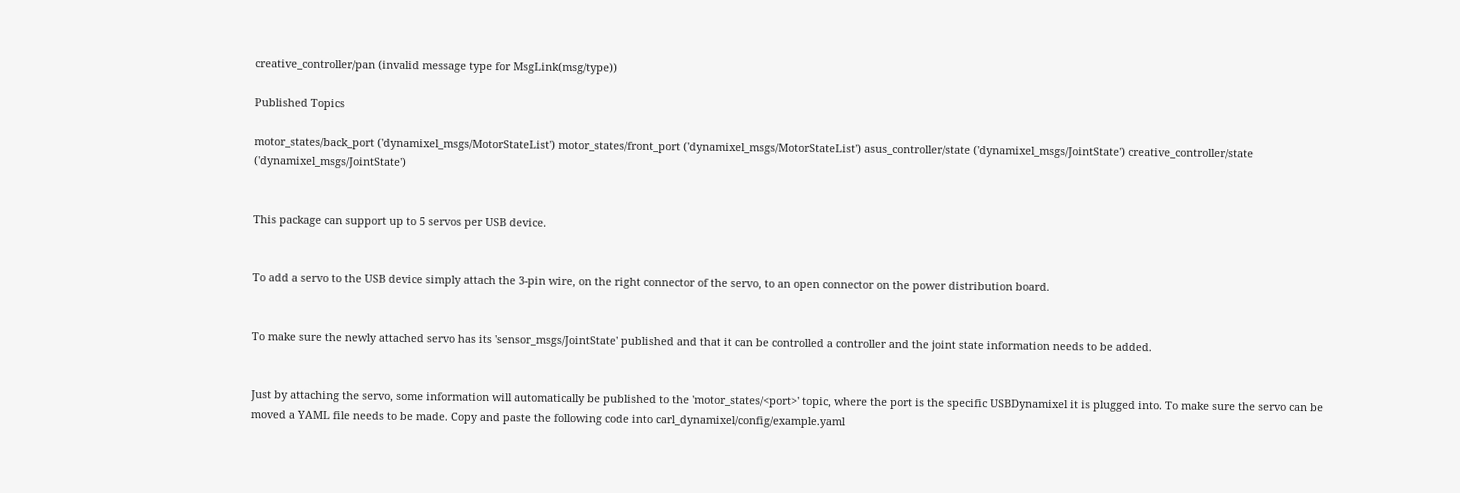creative_controller/pan (invalid message type for MsgLink(msg/type))

Published Topics

motor_states/back_port ('dynamixel_msgs/MotorStateList') motor_states/front_port ('dynamixel_msgs/MotorStateList') asus_controller/state ('dynamixel_msgs/JointState') creative_controller/state ('dynamixel_msgs/JointState')


This package can support up to 5 servos per USB device.


To add a servo to the USB device simply attach the 3-pin wire, on the right connector of the servo, to an open connector on the power distribution board.


To make sure the newly attached servo has its 'sensor_msgs/JointState' published and that it can be controlled a controller and the joint state information needs to be added.


Just by attaching the servo, some information will automatically be published to the 'motor_states/<port>' topic, where the port is the specific USBDynamixel it is plugged into. To make sure the servo can be moved a YAML file needs to be made. Copy and paste the following code into carl_dynamixel/config/example.yaml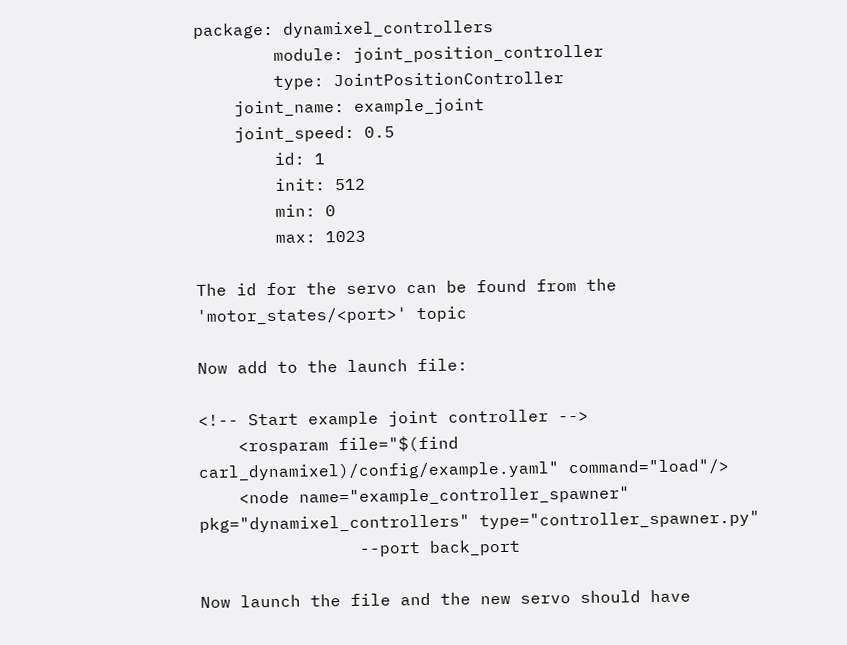package: dynamixel_controllers
        module: joint_position_controller
        type: JointPositionController
    joint_name: example_joint
    joint_speed: 0.5
        id: 1
        init: 512
        min: 0
        max: 1023

The id for the servo can be found from the 'motor_states/<port>' topic

Now add to the launch file:

<!-- Start example joint controller -->
    <rosparam file="$(find carl_dynamixel)/config/example.yaml" command="load"/>
    <node name="example_controller_spawner" pkg="dynamixel_controllers" type="controller_spawner.py"
                --port back_port

Now launch the file and the new servo should have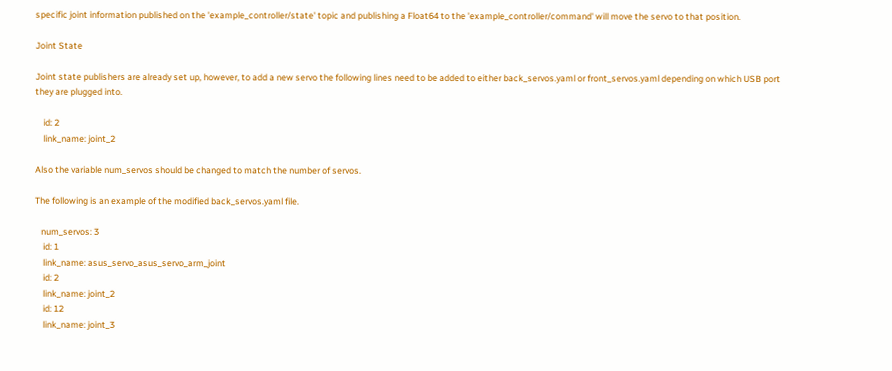specific joint information published on the 'example_controller/state' topic and publishing a Float64 to the 'example_controller/command' will move the servo to that position.

Joint State

Joint state publishers are already set up, however, to add a new servo the following lines need to be added to either back_servos.yaml or front_servos.yaml depending on which USB port they are plugged into.

    id: 2
    link_name: joint_2

Also the variable num_servos should be changed to match the number of servos.

The following is an example of the modified back_servos.yaml file.

   num_servos: 3
    id: 1
    link_name: asus_servo_asus_servo_arm_joint
    id: 2
    link_name: joint_2
    id: 12
    link_name: joint_3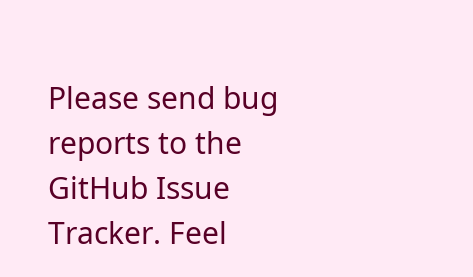Please send bug reports to the GitHub Issue Tracker. Feel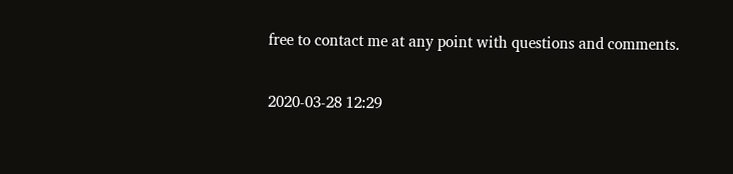free to contact me at any point with questions and comments.

2020-03-28 12:29